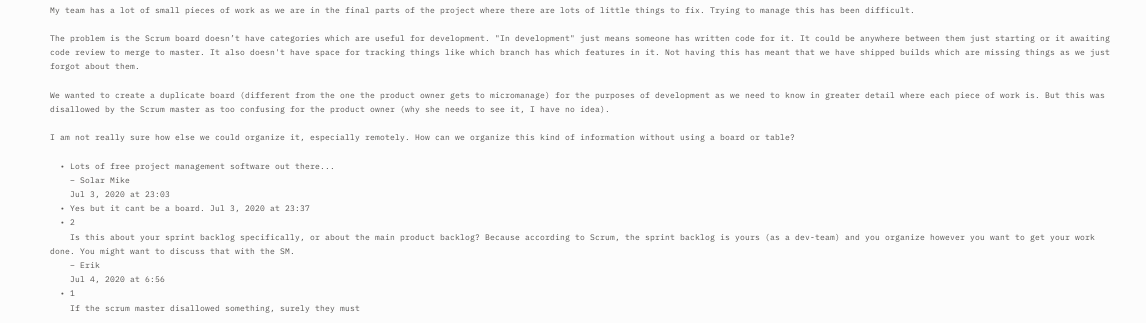My team has a lot of small pieces of work as we are in the final parts of the project where there are lots of little things to fix. Trying to manage this has been difficult.

The problem is the Scrum board doesn’t have categories which are useful for development. "In development" just means someone has written code for it. It could be anywhere between them just starting or it awaiting code review to merge to master. It also doesn't have space for tracking things like which branch has which features in it. Not having this has meant that we have shipped builds which are missing things as we just forgot about them.

We wanted to create a duplicate board (different from the one the product owner gets to micromanage) for the purposes of development as we need to know in greater detail where each piece of work is. But this was disallowed by the Scrum master as too confusing for the product owner (why she needs to see it, I have no idea).

I am not really sure how else we could organize it, especially remotely. How can we organize this kind of information without using a board or table?

  • Lots of free project management software out there...
    – Solar Mike
    Jul 3, 2020 at 23:03
  • Yes but it cant be a board. Jul 3, 2020 at 23:37
  • 2
    Is this about your sprint backlog specifically, or about the main product backlog? Because according to Scrum, the sprint backlog is yours (as a dev-team) and you organize however you want to get your work done. You might want to discuss that with the SM.
    – Erik
    Jul 4, 2020 at 6:56
  • 1
    If the scrum master disallowed something, surely they must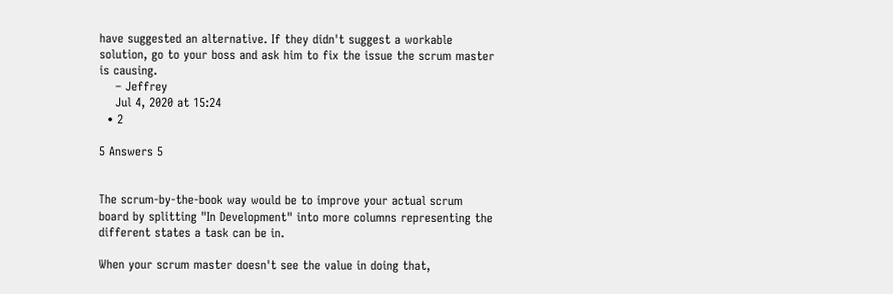have suggested an alternative. If they didn't suggest a workable solution, go to your boss and ask him to fix the issue the scrum master is causing.
    – Jeffrey
    Jul 4, 2020 at 15:24
  • 2

5 Answers 5


The scrum-by-the-book way would be to improve your actual scrum board by splitting "In Development" into more columns representing the different states a task can be in.

When your scrum master doesn't see the value in doing that,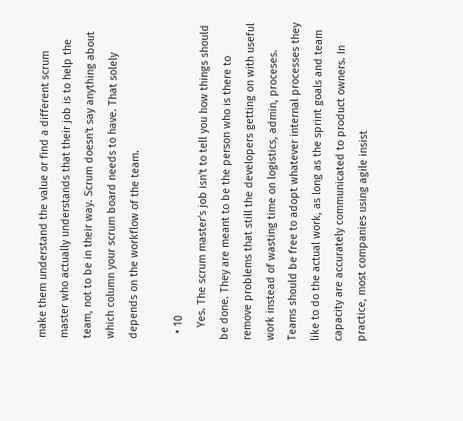make them understand the value or find a different scrum master who actually understands that their job is to help the team, not to be in their way. Scrum doesn't say anything about which column your scrum board needs to have. That solely depends on the workflow of the team.

  • 10
    Yes. The scrum master's job isn't to tell you how things should be done. They are meant to be the person who is there to remove problems that still the developers getting on with useful work instead of wasting time on logistics, admin, proceses. Teams should be free to adopt whatever internal processes they like to do the actual work, as long as the sprint goals and team capacity are accurately communicated to product owners. In practice, most companies using agile insist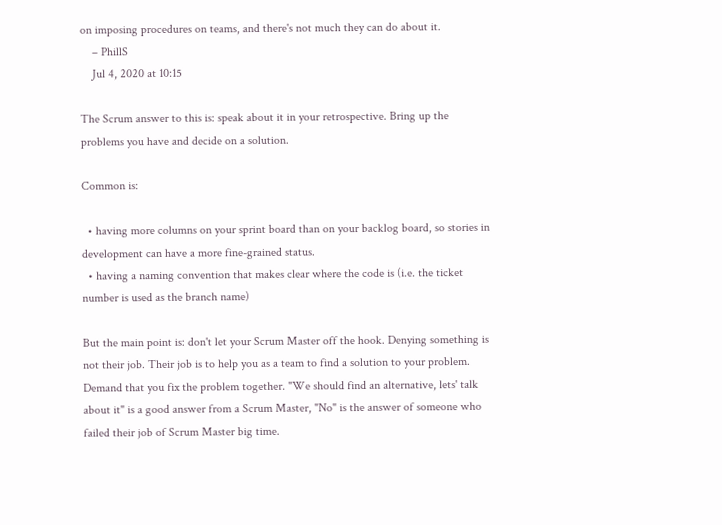on imposing procedures on teams, and there's not much they can do about it.
    – PhillS
    Jul 4, 2020 at 10:15

The Scrum answer to this is: speak about it in your retrospective. Bring up the problems you have and decide on a solution.

Common is:

  • having more columns on your sprint board than on your backlog board, so stories in development can have a more fine-grained status.
  • having a naming convention that makes clear where the code is (i.e. the ticket number is used as the branch name)

But the main point is: don't let your Scrum Master off the hook. Denying something is not their job. Their job is to help you as a team to find a solution to your problem. Demand that you fix the problem together. "We should find an alternative, lets' talk about it" is a good answer from a Scrum Master, "No" is the answer of someone who failed their job of Scrum Master big time.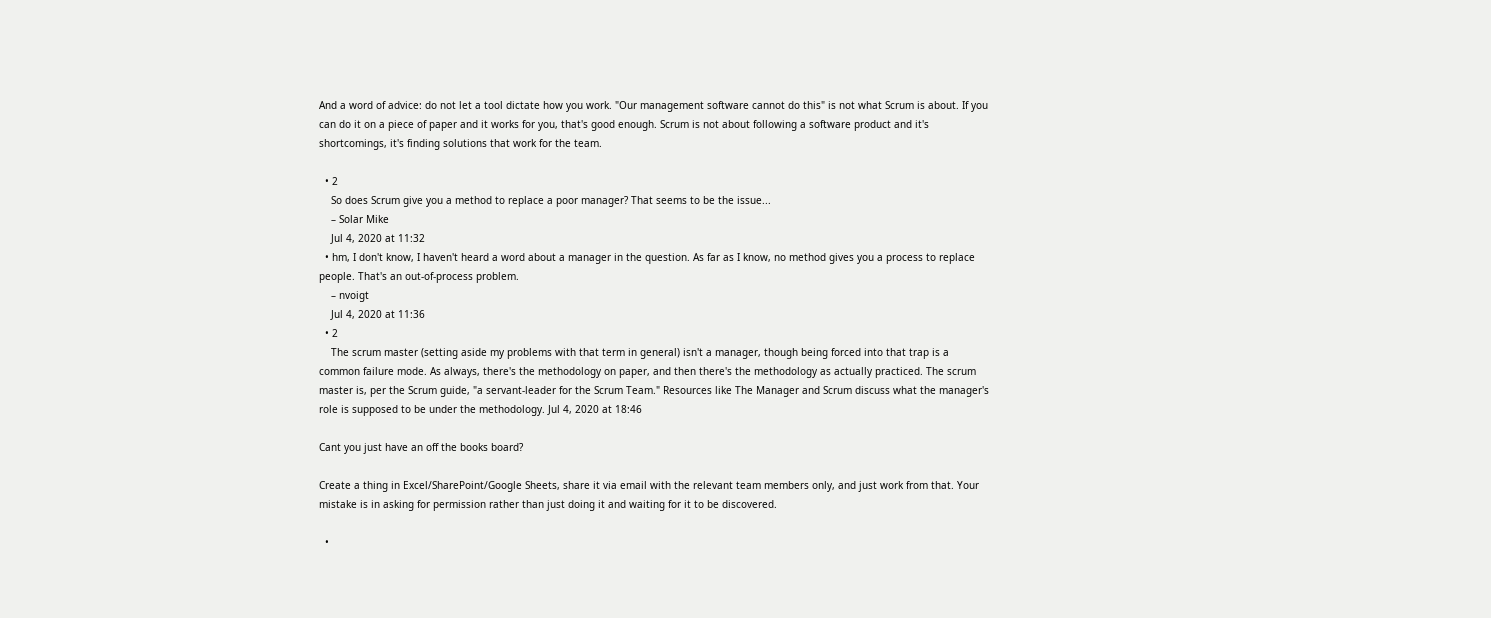And a word of advice: do not let a tool dictate how you work. "Our management software cannot do this" is not what Scrum is about. If you can do it on a piece of paper and it works for you, that's good enough. Scrum is not about following a software product and it's shortcomings, it's finding solutions that work for the team.

  • 2
    So does Scrum give you a method to replace a poor manager? That seems to be the issue...
    – Solar Mike
    Jul 4, 2020 at 11:32
  • hm, I don't know, I haven't heard a word about a manager in the question. As far as I know, no method gives you a process to replace people. That's an out-of-process problem.
    – nvoigt
    Jul 4, 2020 at 11:36
  • 2
    The scrum master (setting aside my problems with that term in general) isn't a manager, though being forced into that trap is a common failure mode. As always, there's the methodology on paper, and then there's the methodology as actually practiced. The scrum master is, per the Scrum guide, "a servant-leader for the Scrum Team." Resources like The Manager and Scrum discuss what the manager's role is supposed to be under the methodology. Jul 4, 2020 at 18:46

Cant you just have an off the books board?

Create a thing in Excel/SharePoint/Google Sheets, share it via email with the relevant team members only, and just work from that. Your mistake is in asking for permission rather than just doing it and waiting for it to be discovered.

  •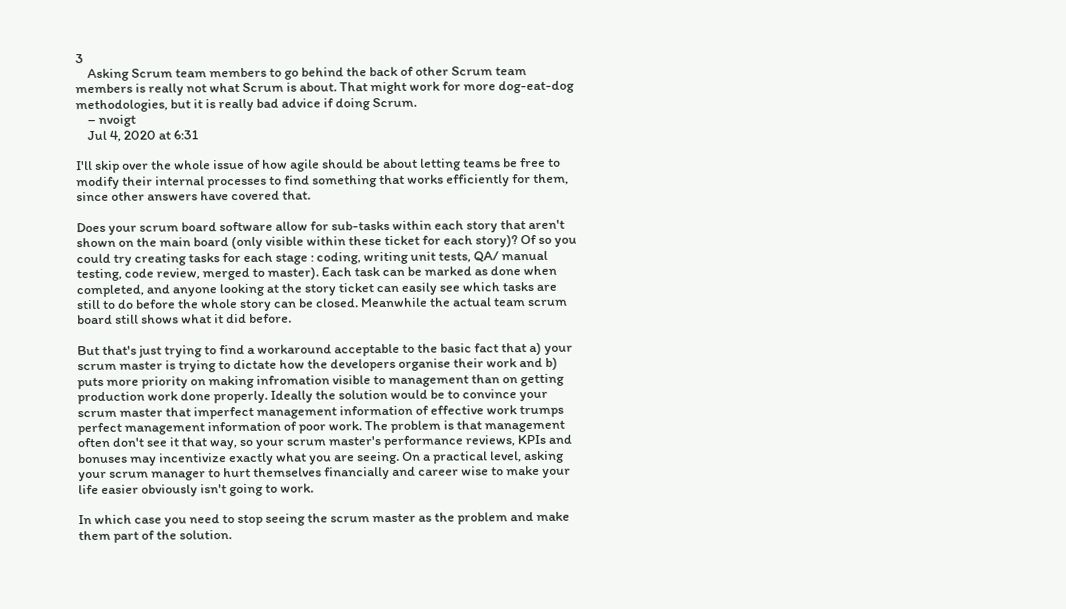3
    Asking Scrum team members to go behind the back of other Scrum team members is really not what Scrum is about. That might work for more dog-eat-dog methodologies, but it is really bad advice if doing Scrum.
    – nvoigt
    Jul 4, 2020 at 6:31

I'll skip over the whole issue of how agile should be about letting teams be free to modify their internal processes to find something that works efficiently for them, since other answers have covered that.

Does your scrum board software allow for sub-tasks within each story that aren't shown on the main board (only visible within these ticket for each story)? Of so you could try creating tasks for each stage : coding, writing unit tests, QA/ manual testing, code review, merged to master). Each task can be marked as done when completed, and anyone looking at the story ticket can easily see which tasks are still to do before the whole story can be closed. Meanwhile the actual team scrum board still shows what it did before.

But that's just trying to find a workaround acceptable to the basic fact that a) your scrum master is trying to dictate how the developers organise their work and b) puts more priority on making infromation visible to management than on getting production work done properly. Ideally the solution would be to convince your scrum master that imperfect management information of effective work trumps perfect management information of poor work. The problem is that management often don't see it that way, so your scrum master's performance reviews, KPIs and bonuses may incentivize exactly what you are seeing. On a practical level, asking your scrum manager to hurt themselves financially and career wise to make your life easier obviously isn't going to work.

In which case you need to stop seeing the scrum master as the problem and make them part of the solution.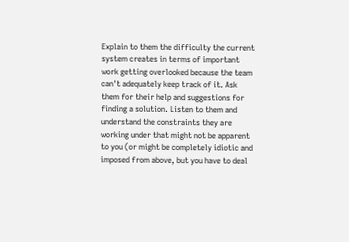Explain to them the difficulty the current system creates in terms of important work getting overlooked because the team can't adequately keep track of it. Ask them for their help and suggestions for finding a solution. Listen to them and understand the constraints they are working under that might not be apparent to you (or might be completely idiotic and imposed from above, but you have to deal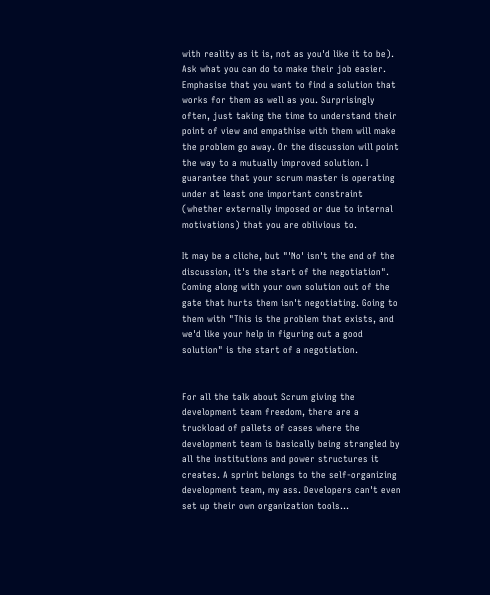with reality as it is, not as you'd like it to be). Ask what you can do to make their job easier. Emphasise that you want to find a solution that works for them as well as you. Surprisingly often, just taking the time to understand their point of view and empathise with them will make the problem go away. Or the discussion will point the way to a mutually improved solution. I guarantee that your scrum master is operating under at least one important constraint (whether externally imposed or due to internal motivations) that you are oblivious to.

It may be a cliche, but "'No' isn't the end of the discussion, it's the start of the negotiation". Coming along with your own solution out of the gate that hurts them isn't negotiating. Going to them with "This is the problem that exists, and we'd like your help in figuring out a good solution" is the start of a negotiation.


For all the talk about Scrum giving the development team freedom, there are a truckload of pallets of cases where the development team is basically being strangled by all the institutions and power structures it creates. A sprint belongs to the self-organizing development team, my ass. Developers can't even set up their own organization tools...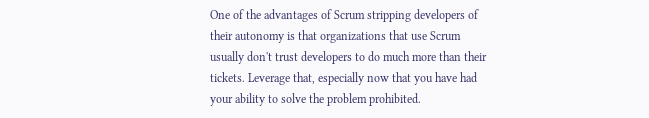One of the advantages of Scrum stripping developers of their autonomy is that organizations that use Scrum usually don't trust developers to do much more than their tickets. Leverage that, especially now that you have had your ability to solve the problem prohibited.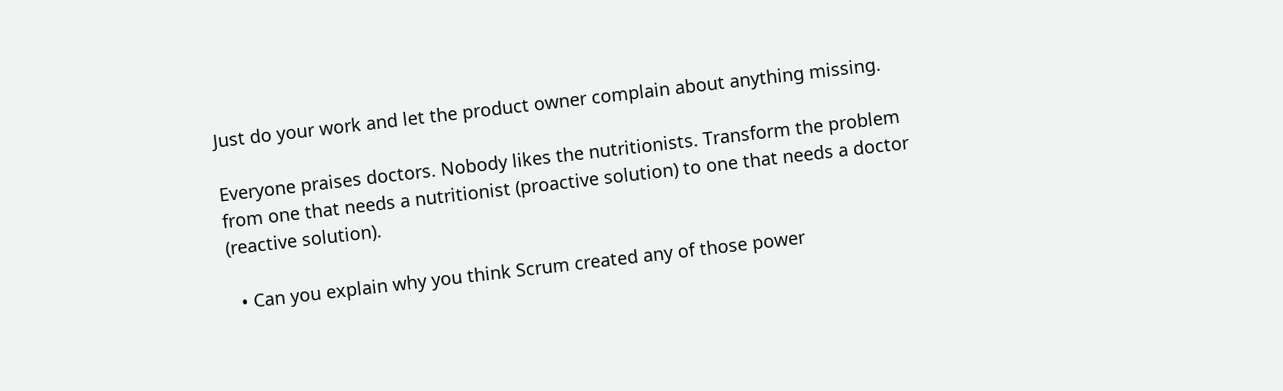Just do your work and let the product owner complain about anything missing.

Everyone praises doctors. Nobody likes the nutritionists. Transform the problem from one that needs a nutritionist (proactive solution) to one that needs a doctor (reactive solution).

  • Can you explain why you think Scrum created any of those power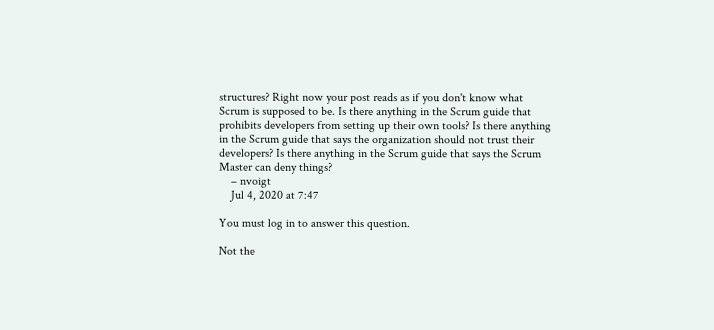structures? Right now your post reads as if you don't know what Scrum is supposed to be. Is there anything in the Scrum guide that prohibits developers from setting up their own tools? Is there anything in the Scrum guide that says the organization should not trust their developers? Is there anything in the Scrum guide that says the Scrum Master can deny things?
    – nvoigt
    Jul 4, 2020 at 7:47

You must log in to answer this question.

Not the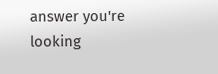answer you're looking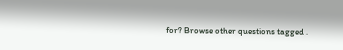for? Browse other questions tagged .